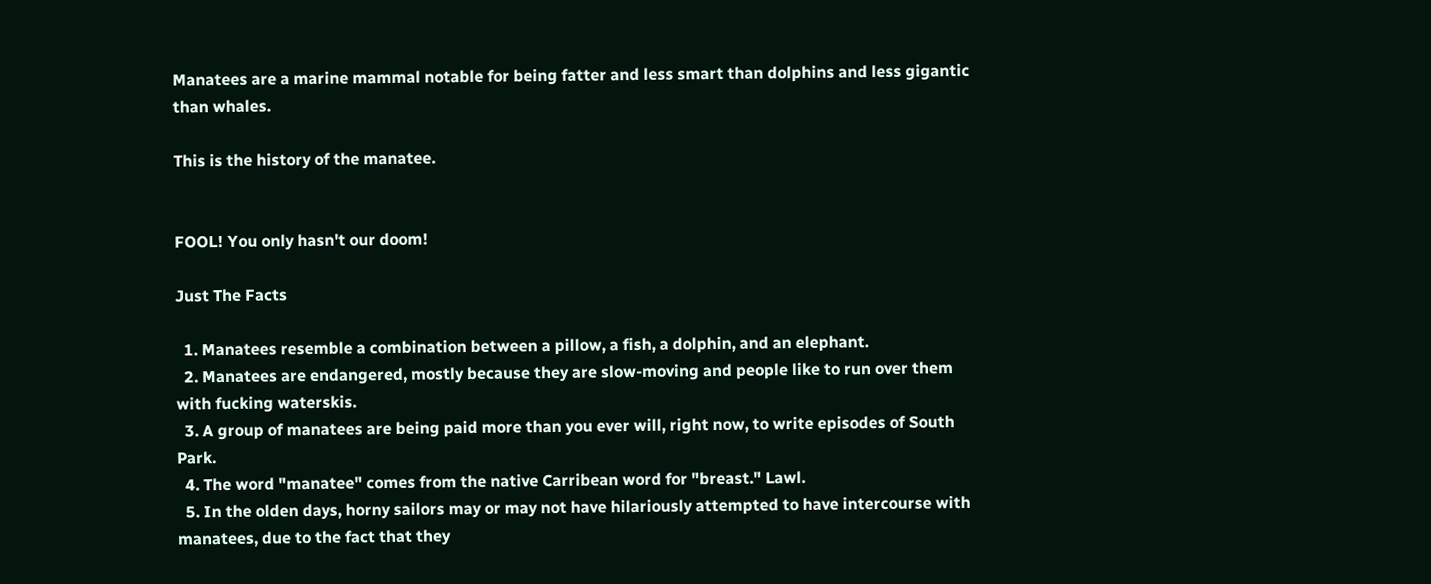Manatees are a marine mammal notable for being fatter and less smart than dolphins and less gigantic than whales.

This is the history of the manatee.


FOOL! You only hasn't our doom!

Just The Facts

  1. Manatees resemble a combination between a pillow, a fish, a dolphin, and an elephant.
  2. Manatees are endangered, mostly because they are slow-moving and people like to run over them with fucking waterskis.
  3. A group of manatees are being paid more than you ever will, right now, to write episodes of South Park.
  4. The word "manatee" comes from the native Carribean word for "breast." Lawl.
  5. In the olden days, horny sailors may or may not have hilariously attempted to have intercourse with manatees, due to the fact that they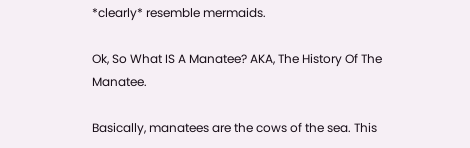*clearly* resemble mermaids.

Ok, So What IS A Manatee? AKA, The History Of The Manatee.

Basically, manatees are the cows of the sea. This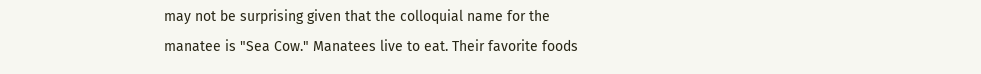may not be surprising given that the colloquial name for the manatee is "Sea Cow." Manatees live to eat. Their favorite foods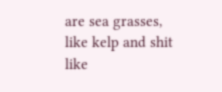are sea grasses, like kelp and shit like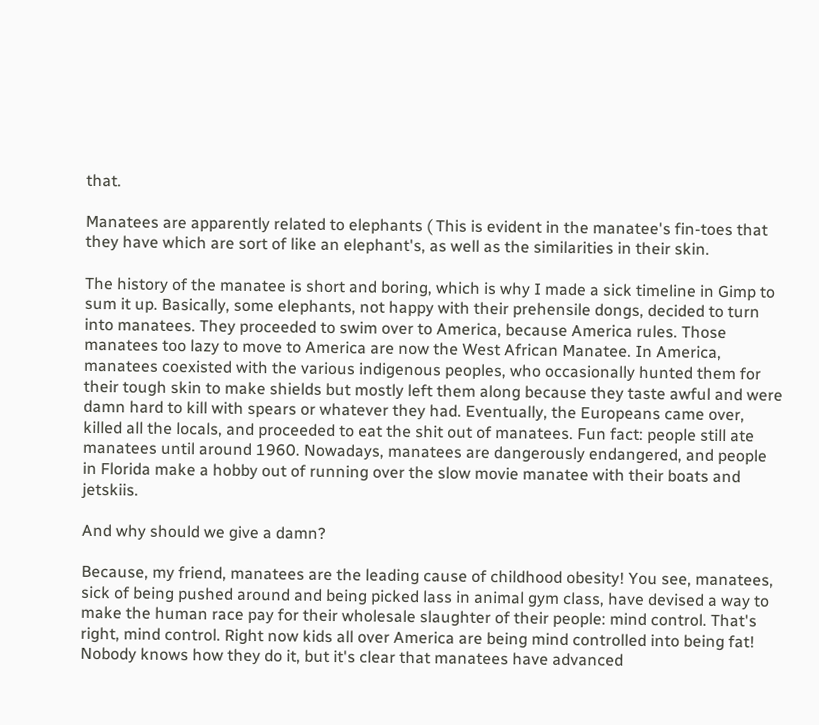that.

Manatees are apparently related to elephants ( This is evident in the manatee's fin-toes that they have which are sort of like an elephant's, as well as the similarities in their skin.

The history of the manatee is short and boring, which is why I made a sick timeline in Gimp to sum it up. Basically, some elephants, not happy with their prehensile dongs, decided to turn into manatees. They proceeded to swim over to America, because America rules. Those manatees too lazy to move to America are now the West African Manatee. In America, manatees coexisted with the various indigenous peoples, who occasionally hunted them for their tough skin to make shields but mostly left them along because they taste awful and were damn hard to kill with spears or whatever they had. Eventually, the Europeans came over, killed all the locals, and proceeded to eat the shit out of manatees. Fun fact: people still ate manatees until around 1960. Nowadays, manatees are dangerously endangered, and people in Florida make a hobby out of running over the slow movie manatee with their boats and jetskiis.

And why should we give a damn?

Because, my friend, manatees are the leading cause of childhood obesity! You see, manatees, sick of being pushed around and being picked lass in animal gym class, have devised a way to make the human race pay for their wholesale slaughter of their people: mind control. That's right, mind control. Right now kids all over America are being mind controlled into being fat! Nobody knows how they do it, but it's clear that manatees have advanced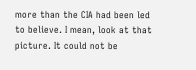more than the CIA had been led to believe. I mean, look at that picture. It could not be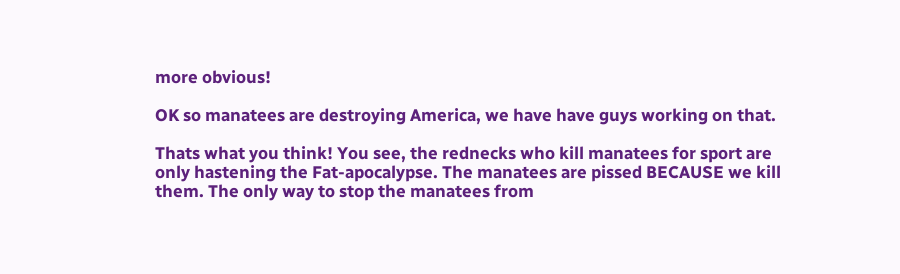more obvious!

OK so manatees are destroying America, we have have guys working on that.

Thats what you think! You see, the rednecks who kill manatees for sport are only hastening the Fat-apocalypse. The manatees are pissed BECAUSE we kill them. The only way to stop the manatees from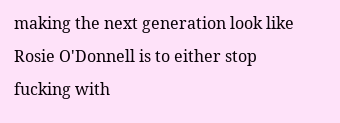making the next generation look like Rosie O'Donnell is to either stop fucking with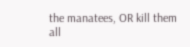the manatees, OR kill them all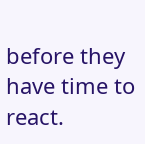before they have time to react.